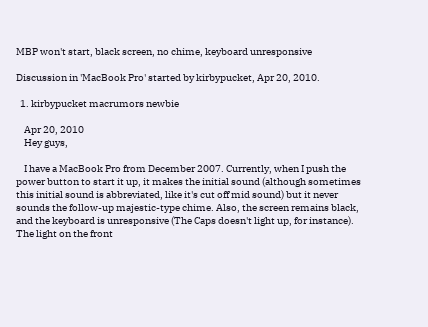MBP won't start, black screen, no chime, keyboard unresponsive

Discussion in 'MacBook Pro' started by kirbypucket, Apr 20, 2010.

  1. kirbypucket macrumors newbie

    Apr 20, 2010
    Hey guys,

    I have a MacBook Pro from December 2007. Currently, when I push the power button to start it up, it makes the initial sound (although sometimes this initial sound is abbreviated, like it's cut off mid sound) but it never sounds the follow-up majestic-type chime. Also, the screen remains black, and the keyboard is unresponsive (The Caps doesn't light up, for instance). The light on the front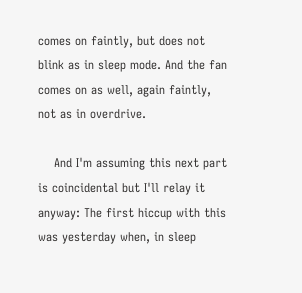comes on faintly, but does not blink as in sleep mode. And the fan comes on as well, again faintly, not as in overdrive.

    And I'm assuming this next part is coincidental but I'll relay it anyway: The first hiccup with this was yesterday when, in sleep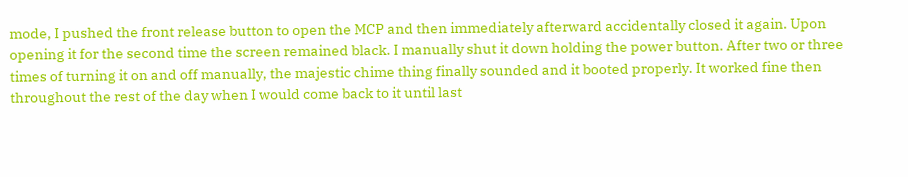mode, I pushed the front release button to open the MCP and then immediately afterward accidentally closed it again. Upon opening it for the second time the screen remained black. I manually shut it down holding the power button. After two or three times of turning it on and off manually, the majestic chime thing finally sounded and it booted properly. It worked fine then throughout the rest of the day when I would come back to it until last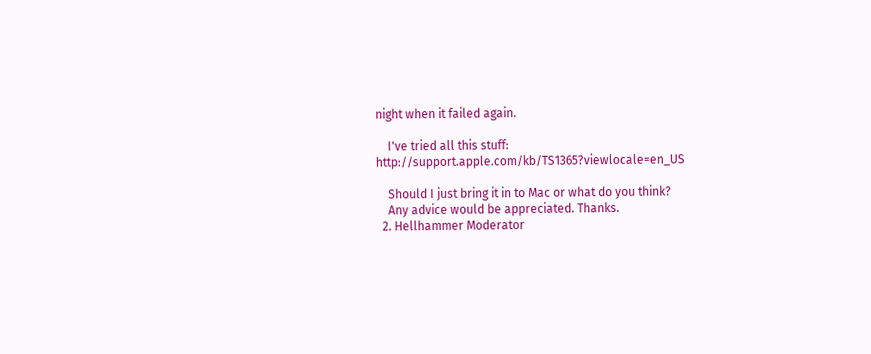night when it failed again.

    I've tried all this stuff: http://support.apple.com/kb/TS1365?viewlocale=en_US

    Should I just bring it in to Mac or what do you think?
    Any advice would be appreciated. Thanks.
  2. Hellhammer Moderator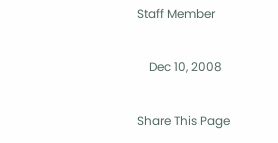Staff Member

    Dec 10, 2008

Share This Page